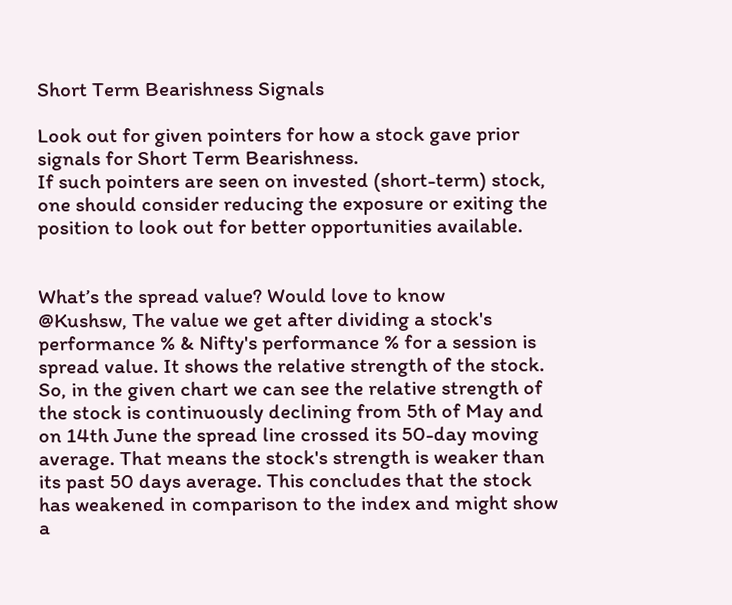Short Term Bearishness Signals

Look out for given pointers for how a stock gave prior signals for Short Term Bearishness.
If such pointers are seen on invested (short-term) stock, one should consider reducing the exposure or exiting the position to look out for better opportunities available.


What’s the spread value? Would love to know
@Kushsw, The value we get after dividing a stock's performance % & Nifty's performance % for a session is spread value. It shows the relative strength of the stock. So, in the given chart we can see the relative strength of the stock is continuously declining from 5th of May and on 14th June the spread line crossed its 50-day moving average. That means the stock's strength is weaker than its past 50 days average. This concludes that the stock has weakened in comparison to the index and might show a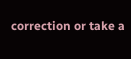correction or take a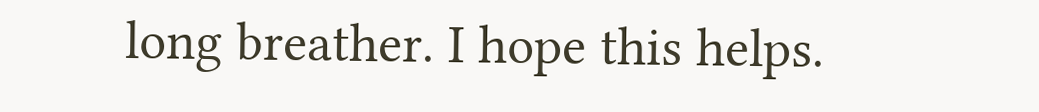long breather. I hope this helps.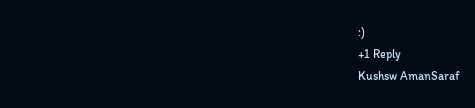:)
+1 Reply
Kushsw AmanSaraf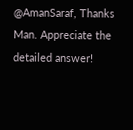@AmanSaraf, Thanks Man. Appreciate the detailed answer!